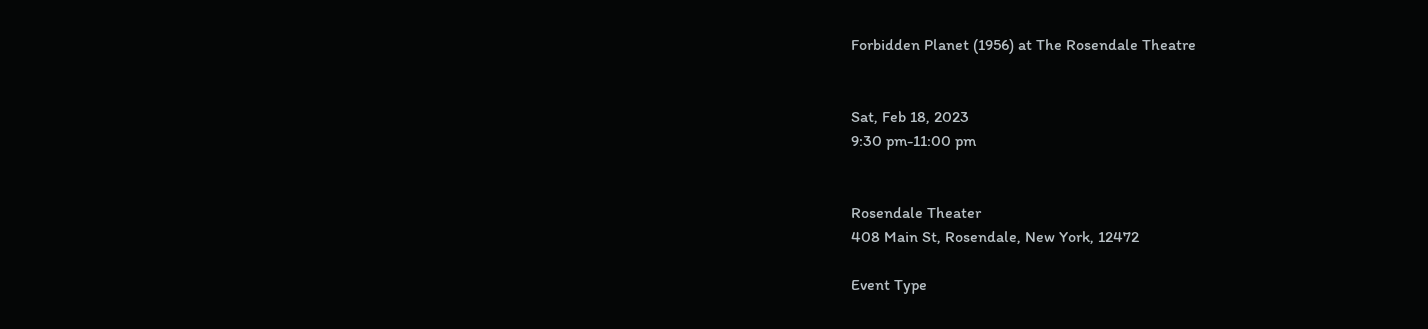Forbidden Planet (1956) at The Rosendale Theatre


Sat, Feb 18, 2023
9:30 pm-11:00 pm


Rosendale Theater
408 Main St, Rosendale, New York, 12472

Event Type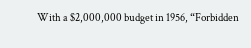With a $2,000,000 budget in 1956, “Forbidden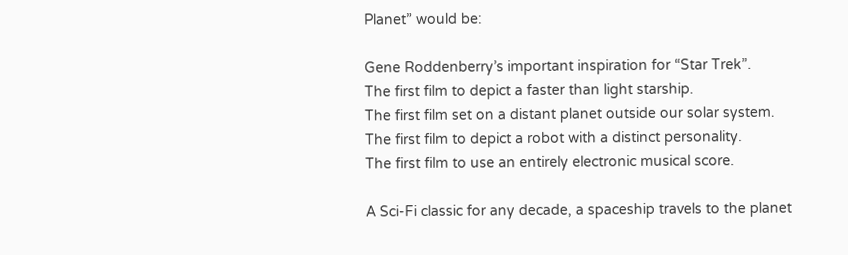Planet” would be:

Gene Roddenberry’s important inspiration for “Star Trek”.
The first film to depict a faster than light starship.
The first film set on a distant planet outside our solar system.
The first film to depict a robot with a distinct personality.
The first film to use an entirely electronic musical score.

A Sci-Fi classic for any decade, a spaceship travels to the planet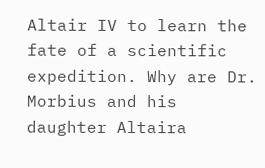Altair IV to learn the fate of a scientific expedition. Why are Dr. Morbius and his daughter Altaira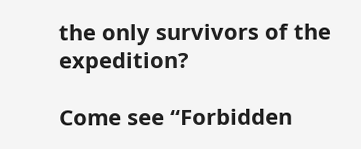the only survivors of the expedition?

Come see “Forbidden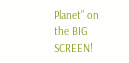Planet” on the BIG SCREEN!